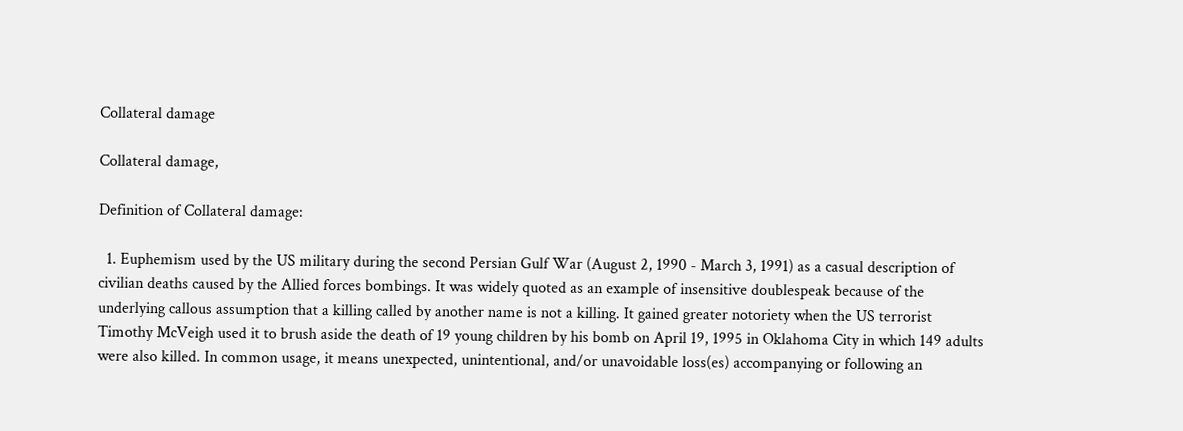Collateral damage

Collateral damage,

Definition of Collateral damage:

  1. Euphemism used by the US military during the second Persian Gulf War (August 2, 1990 - March 3, 1991) as a casual description of civilian deaths caused by the Allied forces bombings. It was widely quoted as an example of insensitive doublespeak because of the underlying callous assumption that a killing called by another name is not a killing. It gained greater notoriety when the US terrorist Timothy McVeigh used it to brush aside the death of 19 young children by his bomb on April 19, 1995 in Oklahoma City in which 149 adults were also killed. In common usage, it means unexpected, unintentional, and/or unavoidable loss(es) accompanying or following an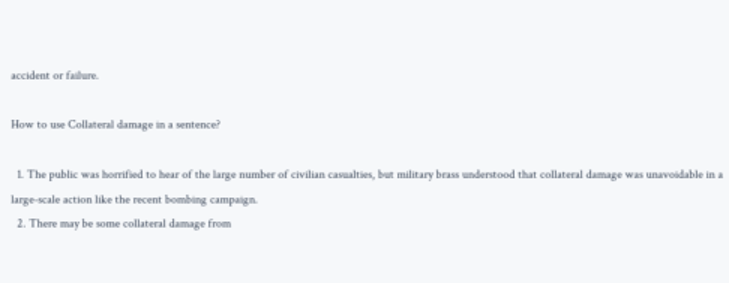accident or failure.

How to use Collateral damage in a sentence?

  1. The public was horrified to hear of the large number of civilian casualties, but military brass understood that collateral damage was unavoidable in a large-scale action like the recent bombing campaign.
  2. There may be some collateral damage from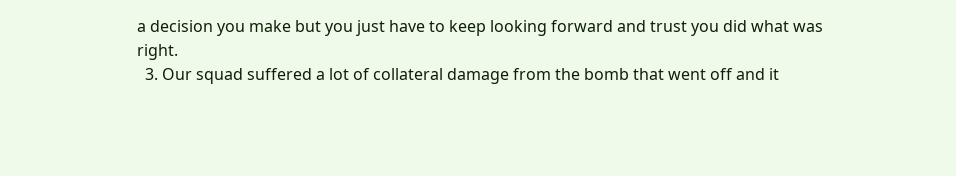a decision you make but you just have to keep looking forward and trust you did what was right.
  3. Our squad suffered a lot of collateral damage from the bomb that went off and it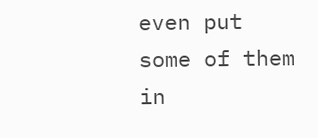even put some of them in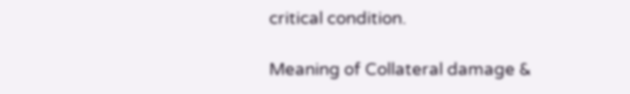critical condition.

Meaning of Collateral damage &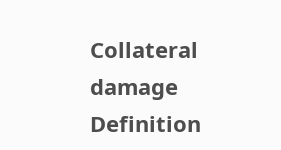Collateral damage Definition